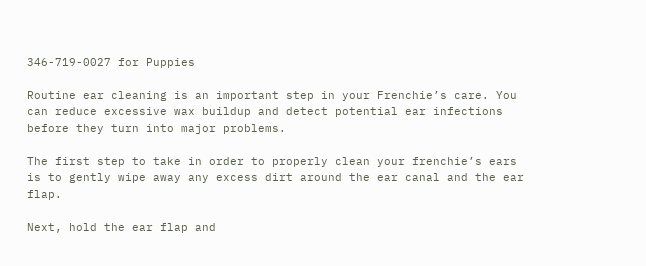346-719-0027 for Puppies

Routine ear cleaning is an important step in your Frenchie’s care. You can reduce excessive wax buildup and detect potential ear infections before they turn into major problems.

The first step to take in order to properly clean your frenchie’s ears is to gently wipe away any excess dirt around the ear canal and the ear flap.

Next, hold the ear flap and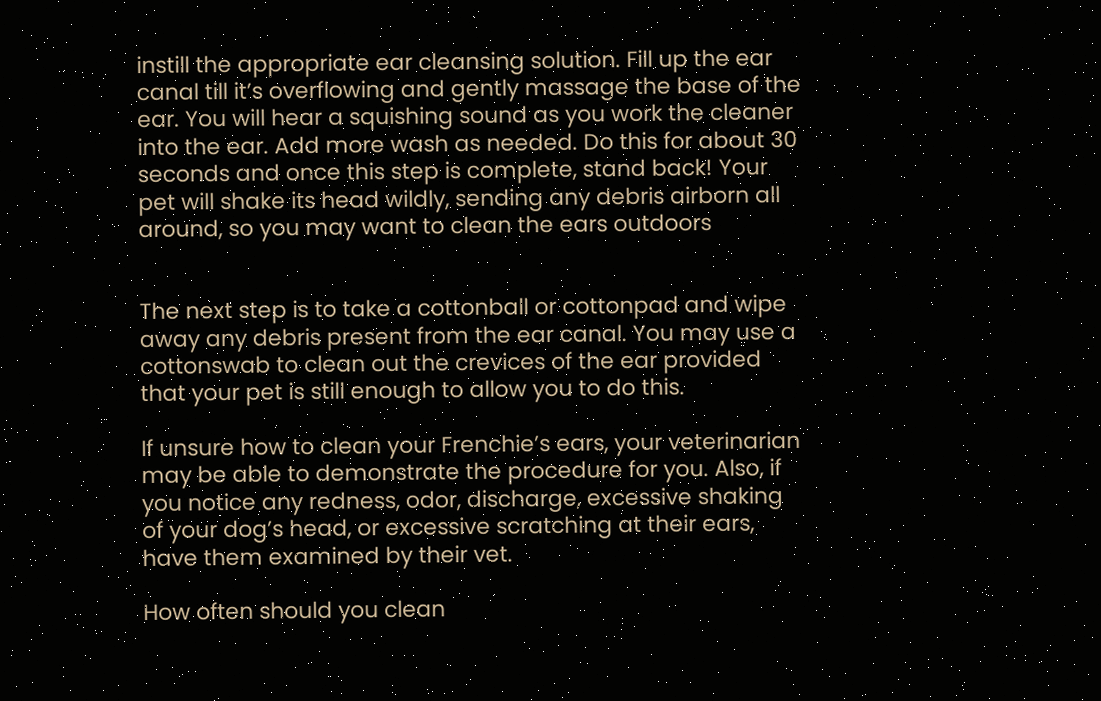instill the appropriate ear cleansing solution. Fill up the ear canal till it’s overflowing and gently massage the base of the ear. You will hear a squishing sound as you work the cleaner into the ear. Add more wash as needed. Do this for about 30 seconds and once this step is complete, stand back! Your pet will shake its head wildly, sending any debris airborn all around, so you may want to clean the ears outdoors


The next step is to take a cottonball or cottonpad and wipe away any debris present from the ear canal. You may use a cottonswab to clean out the crevices of the ear provided that your pet is still enough to allow you to do this.

If unsure how to clean your Frenchie’s ears, your veterinarian may be able to demonstrate the procedure for you. Also, if you notice any redness, odor, discharge, excessive shaking of your dog’s head, or excessive scratching at their ears, have them examined by their vet.

How often should you clean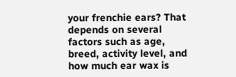your frenchie ears? That depends on several factors such as age, breed, activity level, and how much ear wax is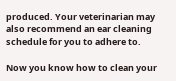produced. Your veterinarian may also recommend an ear cleaning schedule for you to adhere to.

Now you know how to clean your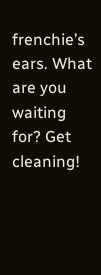frenchie’s  ears. What are you waiting for? Get cleaning!